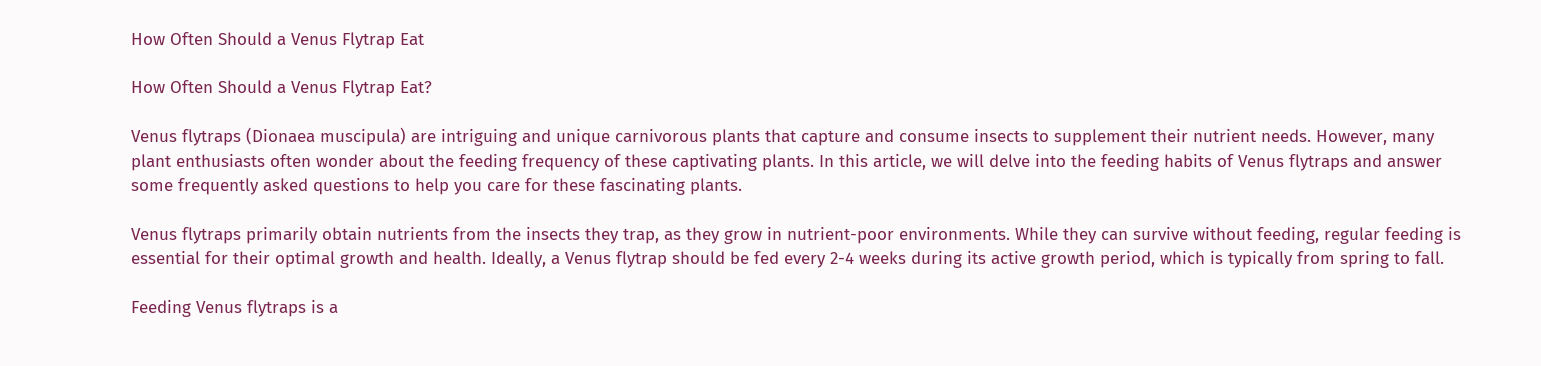How Often Should a Venus Flytrap Eat

How Often Should a Venus Flytrap Eat?

Venus flytraps (Dionaea muscipula) are intriguing and unique carnivorous plants that capture and consume insects to supplement their nutrient needs. However, many plant enthusiasts often wonder about the feeding frequency of these captivating plants. In this article, we will delve into the feeding habits of Venus flytraps and answer some frequently asked questions to help you care for these fascinating plants.

Venus flytraps primarily obtain nutrients from the insects they trap, as they grow in nutrient-poor environments. While they can survive without feeding, regular feeding is essential for their optimal growth and health. Ideally, a Venus flytrap should be fed every 2-4 weeks during its active growth period, which is typically from spring to fall.

Feeding Venus flytraps is a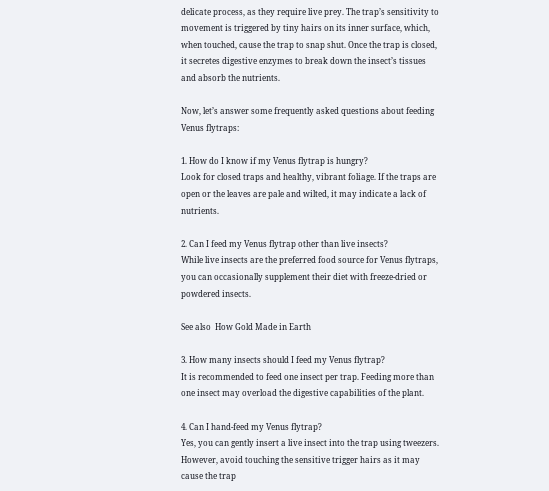delicate process, as they require live prey. The trap’s sensitivity to movement is triggered by tiny hairs on its inner surface, which, when touched, cause the trap to snap shut. Once the trap is closed, it secretes digestive enzymes to break down the insect’s tissues and absorb the nutrients.

Now, let’s answer some frequently asked questions about feeding Venus flytraps:

1. How do I know if my Venus flytrap is hungry?
Look for closed traps and healthy, vibrant foliage. If the traps are open or the leaves are pale and wilted, it may indicate a lack of nutrients.

2. Can I feed my Venus flytrap other than live insects?
While live insects are the preferred food source for Venus flytraps, you can occasionally supplement their diet with freeze-dried or powdered insects.

See also  How Gold Made in Earth

3. How many insects should I feed my Venus flytrap?
It is recommended to feed one insect per trap. Feeding more than one insect may overload the digestive capabilities of the plant.

4. Can I hand-feed my Venus flytrap?
Yes, you can gently insert a live insect into the trap using tweezers. However, avoid touching the sensitive trigger hairs as it may cause the trap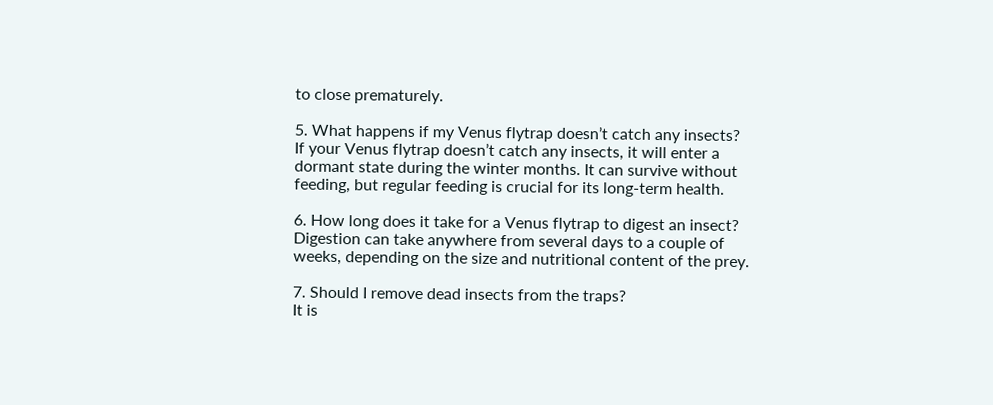to close prematurely.

5. What happens if my Venus flytrap doesn’t catch any insects?
If your Venus flytrap doesn’t catch any insects, it will enter a dormant state during the winter months. It can survive without feeding, but regular feeding is crucial for its long-term health.

6. How long does it take for a Venus flytrap to digest an insect?
Digestion can take anywhere from several days to a couple of weeks, depending on the size and nutritional content of the prey.

7. Should I remove dead insects from the traps?
It is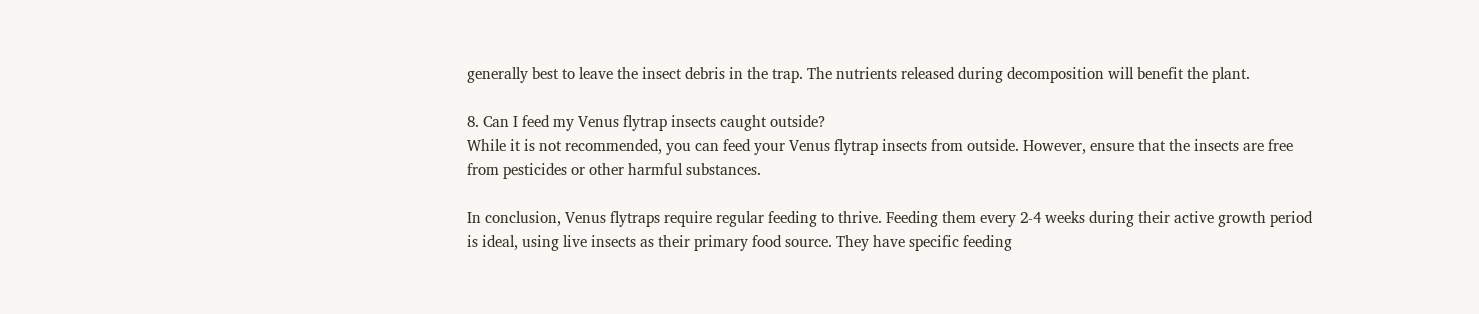generally best to leave the insect debris in the trap. The nutrients released during decomposition will benefit the plant.

8. Can I feed my Venus flytrap insects caught outside?
While it is not recommended, you can feed your Venus flytrap insects from outside. However, ensure that the insects are free from pesticides or other harmful substances.

In conclusion, Venus flytraps require regular feeding to thrive. Feeding them every 2-4 weeks during their active growth period is ideal, using live insects as their primary food source. They have specific feeding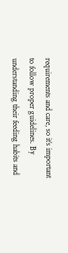requirements and care, so it’s important to follow proper guidelines. By understanding their feeding habits and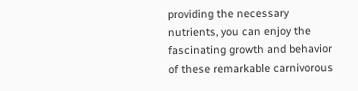providing the necessary nutrients, you can enjoy the fascinating growth and behavior of these remarkable carnivorous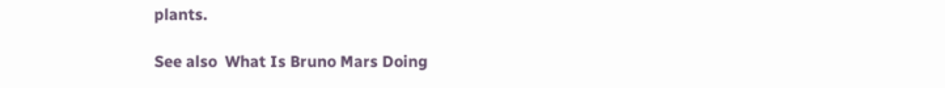plants.

See also  What Is Bruno Mars Doing